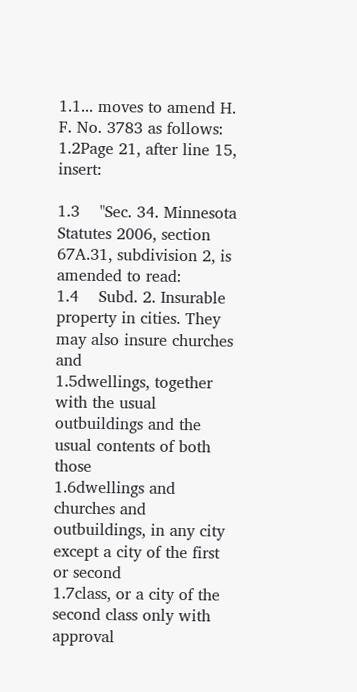1.1... moves to amend H. F. No. 3783 as follows:
1.2Page 21, after line 15, insert:

1.3    "Sec. 34. Minnesota Statutes 2006, section 67A.31, subdivision 2, is amended to read:
1.4    Subd. 2. Insurable property in cities. They may also insure churches and
1.5dwellings, together with the usual outbuildings and the usual contents of both those
1.6dwellings and churches and outbuildings, in any city except a city of the first or second
1.7class, or a city of the second class only with approval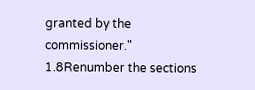granted by the commissioner."
1.8Renumber the sections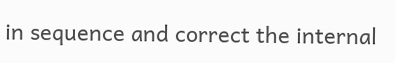in sequence and correct the internal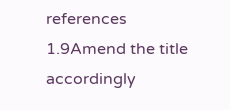references
1.9Amend the title accordingly